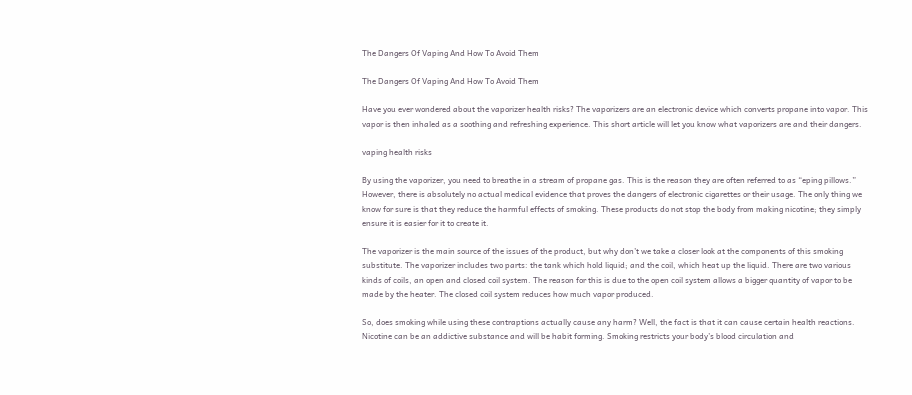The Dangers Of Vaping And How To Avoid Them

The Dangers Of Vaping And How To Avoid Them

Have you ever wondered about the vaporizer health risks? The vaporizers are an electronic device which converts propane into vapor. This vapor is then inhaled as a soothing and refreshing experience. This short article will let you know what vaporizers are and their dangers.

vaping health risks

By using the vaporizer, you need to breathe in a stream of propane gas. This is the reason they are often referred to as “eping pillows.” However, there is absolutely no actual medical evidence that proves the dangers of electronic cigarettes or their usage. The only thing we know for sure is that they reduce the harmful effects of smoking. These products do not stop the body from making nicotine; they simply ensure it is easier for it to create it.

The vaporizer is the main source of the issues of the product, but why don’t we take a closer look at the components of this smoking substitute. The vaporizer includes two parts: the tank which hold liquid; and the coil, which heat up the liquid. There are two various kinds of coils, an open and closed coil system. The reason for this is due to the open coil system allows a bigger quantity of vapor to be made by the heater. The closed coil system reduces how much vapor produced.

So, does smoking while using these contraptions actually cause any harm? Well, the fact is that it can cause certain health reactions. Nicotine can be an addictive substance and will be habit forming. Smoking restricts your body’s blood circulation and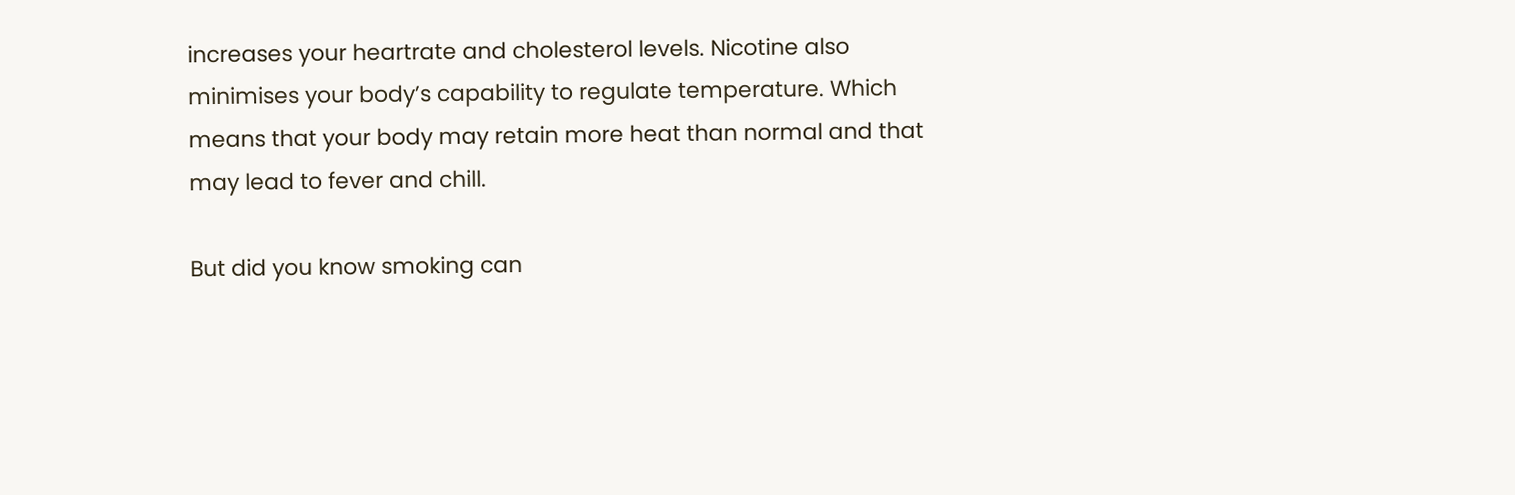increases your heartrate and cholesterol levels. Nicotine also minimises your body’s capability to regulate temperature. Which means that your body may retain more heat than normal and that may lead to fever and chill.

But did you know smoking can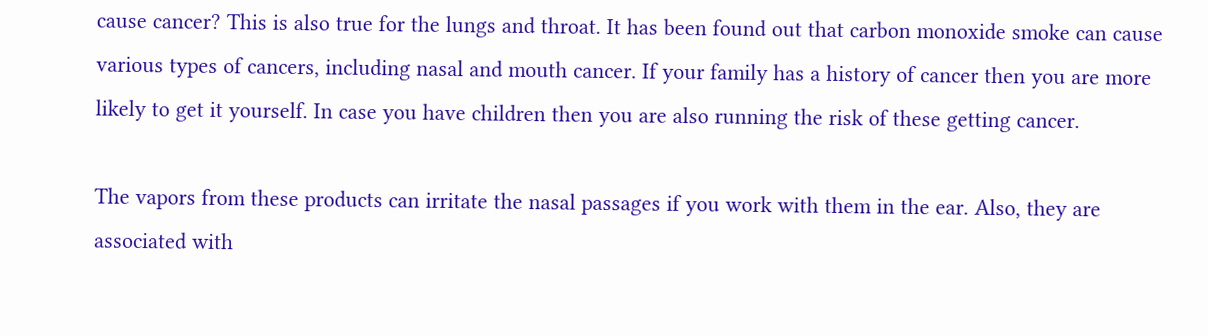cause cancer? This is also true for the lungs and throat. It has been found out that carbon monoxide smoke can cause various types of cancers, including nasal and mouth cancer. If your family has a history of cancer then you are more likely to get it yourself. In case you have children then you are also running the risk of these getting cancer.

The vapors from these products can irritate the nasal passages if you work with them in the ear. Also, they are associated with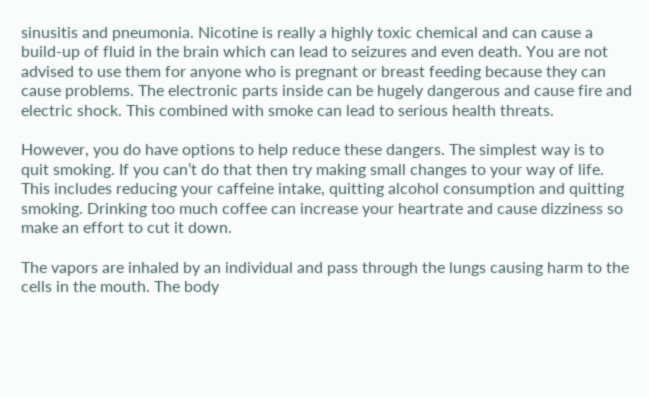sinusitis and pneumonia. Nicotine is really a highly toxic chemical and can cause a build-up of fluid in the brain which can lead to seizures and even death. You are not advised to use them for anyone who is pregnant or breast feeding because they can cause problems. The electronic parts inside can be hugely dangerous and cause fire and electric shock. This combined with smoke can lead to serious health threats.

However, you do have options to help reduce these dangers. The simplest way is to quit smoking. If you can’t do that then try making small changes to your way of life. This includes reducing your caffeine intake, quitting alcohol consumption and quitting smoking. Drinking too much coffee can increase your heartrate and cause dizziness so make an effort to cut it down.

The vapors are inhaled by an individual and pass through the lungs causing harm to the cells in the mouth. The body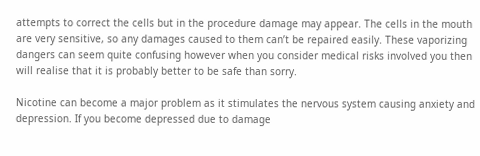attempts to correct the cells but in the procedure damage may appear. The cells in the mouth are very sensitive, so any damages caused to them can’t be repaired easily. These vaporizing dangers can seem quite confusing however when you consider medical risks involved you then will realise that it is probably better to be safe than sorry.

Nicotine can become a major problem as it stimulates the nervous system causing anxiety and depression. If you become depressed due to damage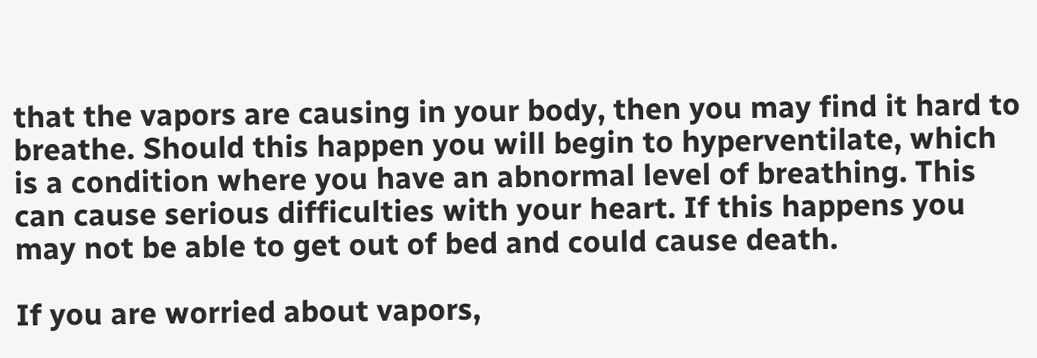that the vapors are causing in your body, then you may find it hard to breathe. Should this happen you will begin to hyperventilate, which is a condition where you have an abnormal level of breathing. This can cause serious difficulties with your heart. If this happens you may not be able to get out of bed and could cause death.

If you are worried about vapors,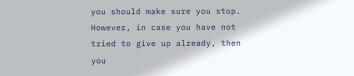you should make sure you stop. However, in case you have not tried to give up already, then you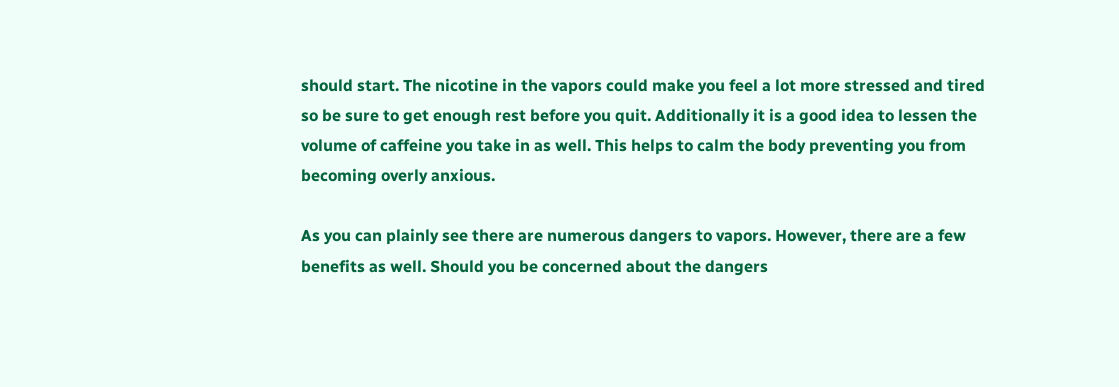should start. The nicotine in the vapors could make you feel a lot more stressed and tired so be sure to get enough rest before you quit. Additionally it is a good idea to lessen the volume of caffeine you take in as well. This helps to calm the body preventing you from becoming overly anxious.

As you can plainly see there are numerous dangers to vapors. However, there are a few benefits as well. Should you be concerned about the dangers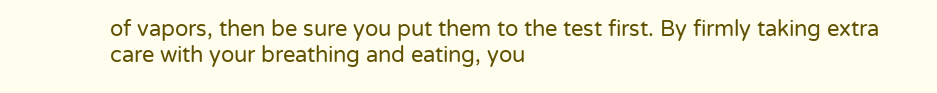of vapors, then be sure you put them to the test first. By firmly taking extra care with your breathing and eating, you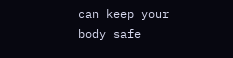can keep your body safe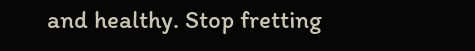and healthy. Stop fretting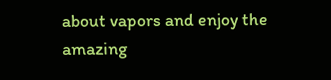about vapors and enjoy the amazing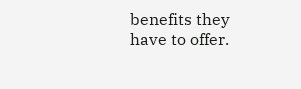benefits they have to offer.